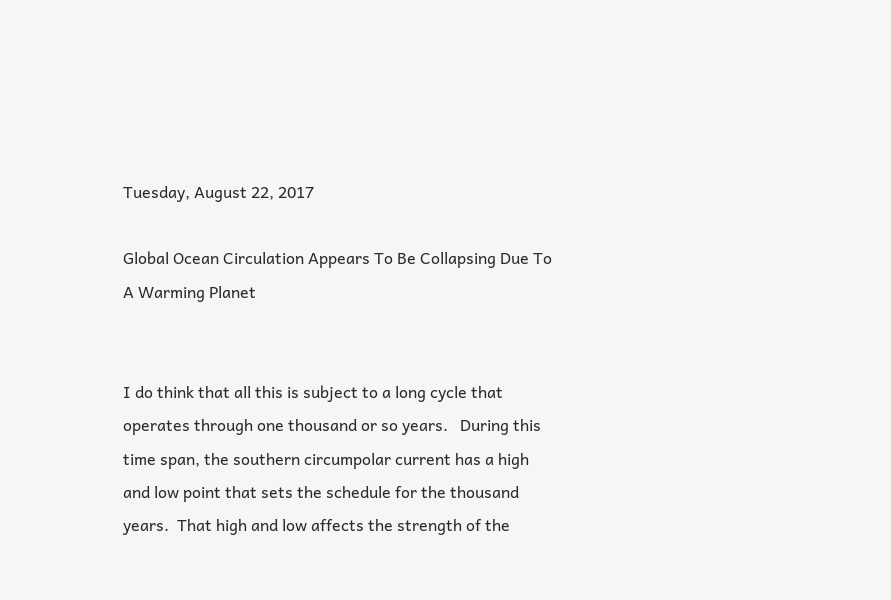Tuesday, August 22, 2017

Global Ocean Circulation Appears To Be Collapsing Due To A Warming Planet


I do think that all this is subject to a long cycle that operates through one thousand or so years.   During this time span, the southern circumpolar current has a high and low point that sets the schedule for the thousand years.  That high and low affects the strength of the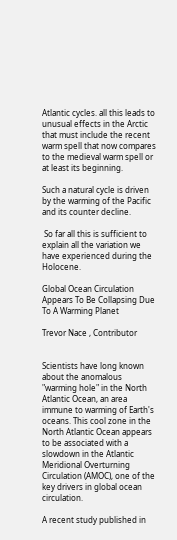Atlantic cycles. all this leads to unusual effects in the Arctic that must include the recent warm spell that now compares to the medieval warm spell or at least its beginning.

Such a natural cycle is driven by the warming of the Pacific and its counter decline.

 So far all this is sufficient to explain all the variation we have experienced during the Holocene.

Global Ocean Circulation Appears To Be Collapsing Due To A Warming Planet

Trevor Nace , Contributor


Scientists have long known about the anomalous "warming hole" in the North Atlantic Ocean, an area immune to warming of Earth's oceans. This cool zone in the North Atlantic Ocean appears to be associated with a slowdown in the Atlantic Meridional Overturning Circulation (AMOC), one of the key drivers in global ocean circulation.

A recent study published in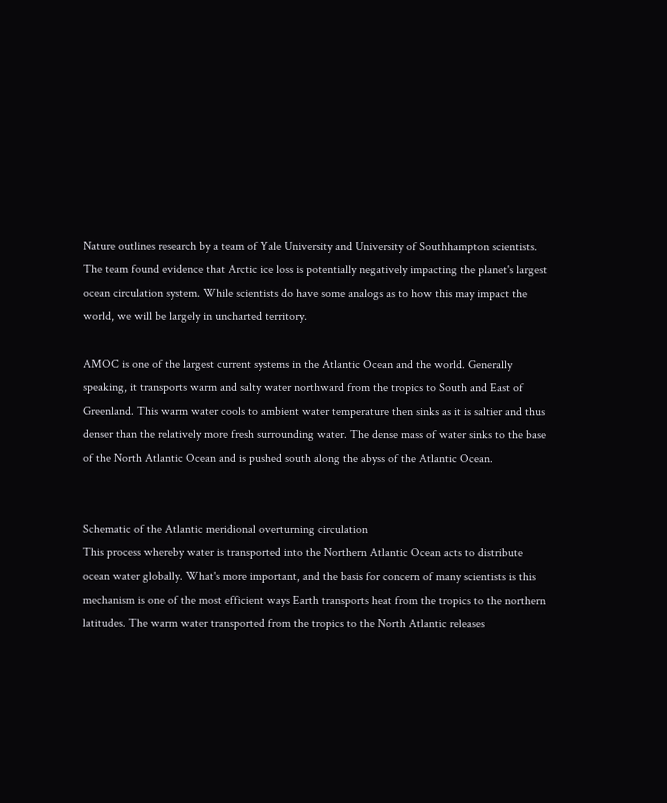Nature outlines research by a team of Yale University and University of Southhampton scientists. The team found evidence that Arctic ice loss is potentially negatively impacting the planet's largest ocean circulation system. While scientists do have some analogs as to how this may impact the world, we will be largely in uncharted territory.

AMOC is one of the largest current systems in the Atlantic Ocean and the world. Generally speaking, it transports warm and salty water northward from the tropics to South and East of Greenland. This warm water cools to ambient water temperature then sinks as it is saltier and thus denser than the relatively more fresh surrounding water. The dense mass of water sinks to the base of the North Atlantic Ocean and is pushed south along the abyss of the Atlantic Ocean.


Schematic of the Atlantic meridional overturning circulation
This process whereby water is transported into the Northern Atlantic Ocean acts to distribute ocean water globally. What's more important, and the basis for concern of many scientists is this mechanism is one of the most efficient ways Earth transports heat from the tropics to the northern latitudes. The warm water transported from the tropics to the North Atlantic releases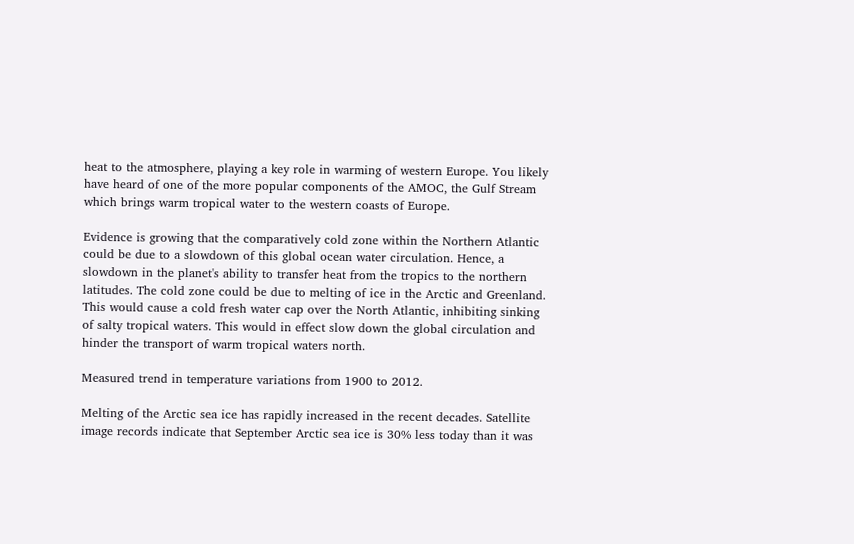heat to the atmosphere, playing a key role in warming of western Europe. You likely have heard of one of the more popular components of the AMOC, the Gulf Stream which brings warm tropical water to the western coasts of Europe.

Evidence is growing that the comparatively cold zone within the Northern Atlantic could be due to a slowdown of this global ocean water circulation. Hence, a slowdown in the planet's ability to transfer heat from the tropics to the northern latitudes. The cold zone could be due to melting of ice in the Arctic and Greenland. This would cause a cold fresh water cap over the North Atlantic, inhibiting sinking of salty tropical waters. This would in effect slow down the global circulation and hinder the transport of warm tropical waters north.

Measured trend in temperature variations from 1900 to 2012.

Melting of the Arctic sea ice has rapidly increased in the recent decades. Satellite image records indicate that September Arctic sea ice is 30% less today than it was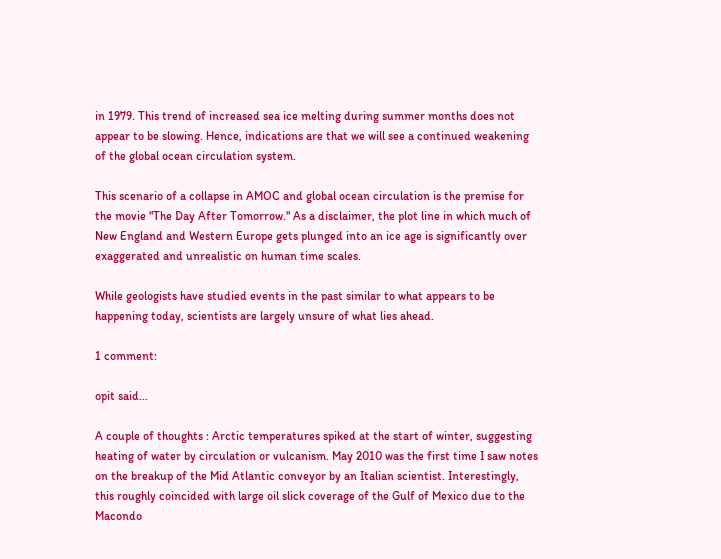in 1979. This trend of increased sea ice melting during summer months does not appear to be slowing. Hence, indications are that we will see a continued weakening of the global ocean circulation system.

This scenario of a collapse in AMOC and global ocean circulation is the premise for the movie "The Day After Tomorrow." As a disclaimer, the plot line in which much of New England and Western Europe gets plunged into an ice age is significantly over exaggerated and unrealistic on human time scales.

While geologists have studied events in the past similar to what appears to be happening today, scientists are largely unsure of what lies ahead.

1 comment:

opit said...

A couple of thoughts : Arctic temperatures spiked at the start of winter, suggesting heating of water by circulation or vulcanism. May 2010 was the first time I saw notes on the breakup of the Mid Atlantic conveyor by an Italian scientist. Interestingly, this roughly coincided with large oil slick coverage of the Gulf of Mexico due to the Macondo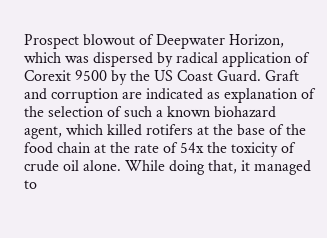Prospect blowout of Deepwater Horizon, which was dispersed by radical application of Corexit 9500 by the US Coast Guard. Graft and corruption are indicated as explanation of the selection of such a known biohazard agent, which killed rotifers at the base of the food chain at the rate of 54x the toxicity of crude oil alone. While doing that, it managed to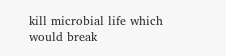kill microbial life which would break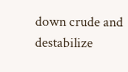down crude and destabilize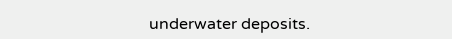underwater deposits.